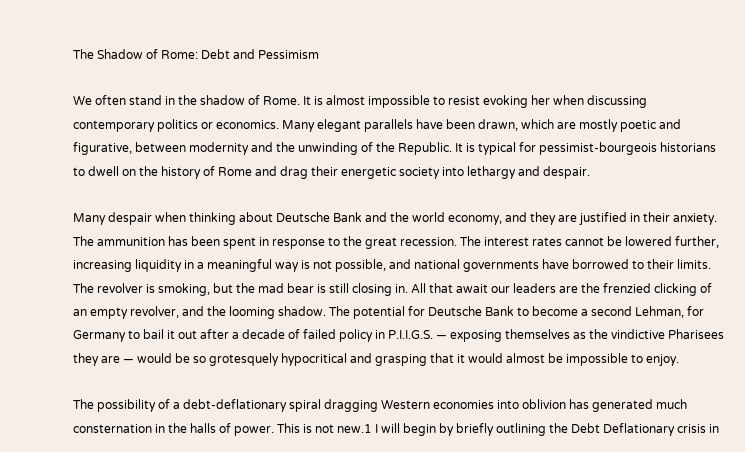The Shadow of Rome: Debt and Pessimism

We often stand in the shadow of Rome. It is almost impossible to resist evoking her when discussing contemporary politics or economics. Many elegant parallels have been drawn, which are mostly poetic and figurative, between modernity and the unwinding of the Republic. It is typical for pessimist-bourgeois historians to dwell on the history of Rome and drag their energetic society into lethargy and despair.

Many despair when thinking about Deutsche Bank and the world economy, and they are justified in their anxiety. The ammunition has been spent in response to the great recession. The interest rates cannot be lowered further, increasing liquidity in a meaningful way is not possible, and national governments have borrowed to their limits. The revolver is smoking, but the mad bear is still closing in. All that await our leaders are the frenzied clicking of an empty revolver, and the looming shadow. The potential for Deutsche Bank to become a second Lehman, for Germany to bail it out after a decade of failed policy in P.I.I.G.S. — exposing themselves as the vindictive Pharisees they are — would be so grotesquely hypocritical and grasping that it would almost be impossible to enjoy.

The possibility of a debt-deflationary spiral dragging Western economies into oblivion has generated much consternation in the halls of power. This is not new.1 I will begin by briefly outlining the Debt Deflationary crisis in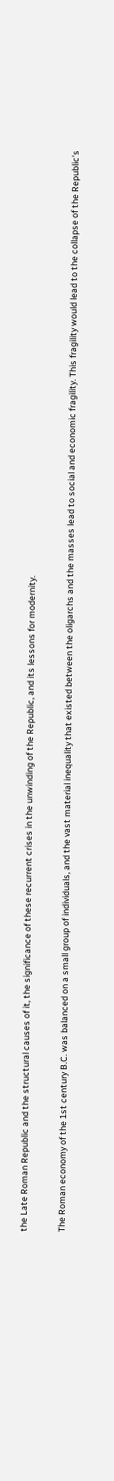the Late Roman Republic and the structural causes of it, the significance of these recurrent crises in the unwinding of the Republic, and its lessons for modernity.

The Roman economy of the 1st century B.C. was balanced on a small group of individuals, and the vast material inequality that existed between the oligarchs and the masses lead to social and economic fragility. This fragility would lead to the collapse of the Republic’s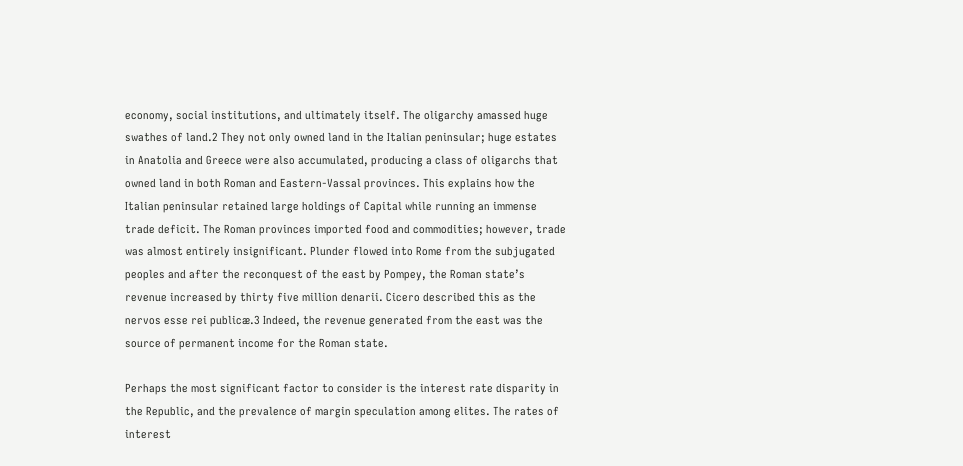economy, social institutions, and ultimately itself. The oligarchy amassed huge swathes of land.2 They not only owned land in the Italian peninsular; huge estates in Anatolia and Greece were also accumulated, producing a class of oligarchs that owned land in both Roman and Eastern-Vassal provinces. This explains how the Italian peninsular retained large holdings of Capital while running an immense trade deficit. The Roman provinces imported food and commodities; however, trade was almost entirely insignificant. Plunder flowed into Rome from the subjugated peoples and after the reconquest of the east by Pompey, the Roman state’s revenue increased by thirty five million denarii. Cicero described this as the nervos esse rei publicæ.3 Indeed, the revenue generated from the east was the source of permanent income for the Roman state.

Perhaps the most significant factor to consider is the interest rate disparity in the Republic, and the prevalence of margin speculation among elites. The rates of interest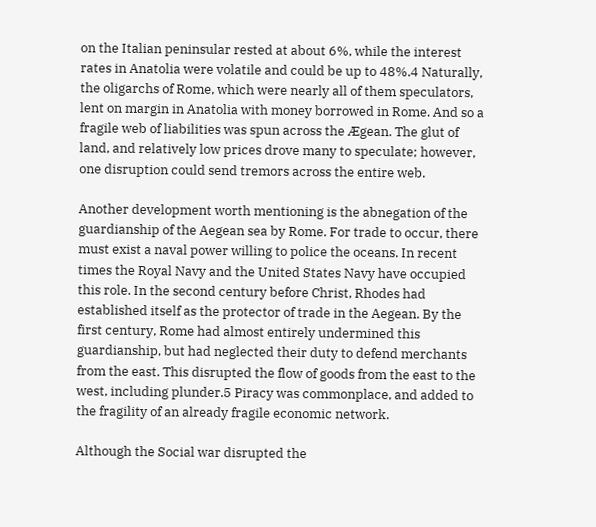on the Italian peninsular rested at about 6%, while the interest rates in Anatolia were volatile and could be up to 48%.4 Naturally, the oligarchs of Rome, which were nearly all of them speculators, lent on margin in Anatolia with money borrowed in Rome. And so a fragile web of liabilities was spun across the Ægean. The glut of land, and relatively low prices drove many to speculate; however, one disruption could send tremors across the entire web.

Another development worth mentioning is the abnegation of the guardianship of the Aegean sea by Rome. For trade to occur, there must exist a naval power willing to police the oceans. In recent times the Royal Navy and the United States Navy have occupied this role. In the second century before Christ, Rhodes had established itself as the protector of trade in the Aegean. By the first century, Rome had almost entirely undermined this guardianship, but had neglected their duty to defend merchants from the east. This disrupted the flow of goods from the east to the west, including plunder.5 Piracy was commonplace, and added to the fragility of an already fragile economic network.

Although the Social war disrupted the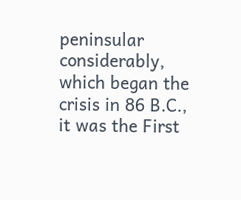peninsular considerably, which began the crisis in 86 B.C., it was the First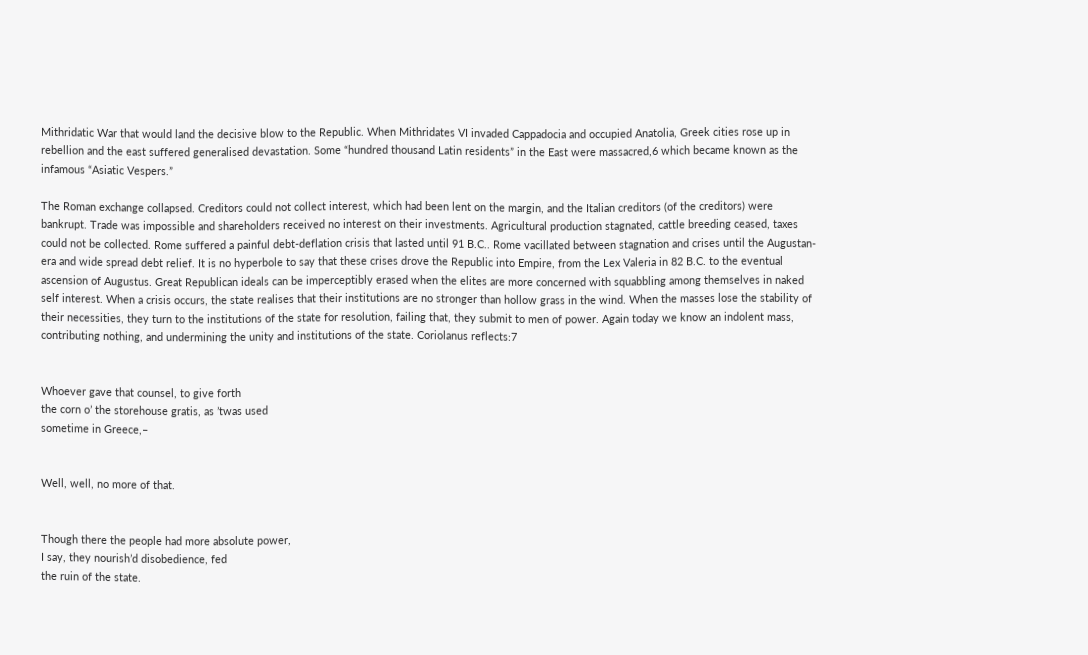Mithridatic War that would land the decisive blow to the Republic. When Mithridates VI invaded Cappadocia and occupied Anatolia, Greek cities rose up in rebellion and the east suffered generalised devastation. Some “hundred thousand Latin residents” in the East were massacred,6 which became known as the infamous “Asiatic Vespers.”

The Roman exchange collapsed. Creditors could not collect interest, which had been lent on the margin, and the Italian creditors (of the creditors) were bankrupt. Trade was impossible and shareholders received no interest on their investments. Agricultural production stagnated, cattle breeding ceased, taxes could not be collected. Rome suffered a painful debt-deflation crisis that lasted until 91 B.C.. Rome vacillated between stagnation and crises until the Augustan-era and wide spread debt relief. It is no hyperbole to say that these crises drove the Republic into Empire, from the Lex Valeria in 82 B.C. to the eventual ascension of Augustus. Great Republican ideals can be imperceptibly erased when the elites are more concerned with squabbling among themselves in naked self interest. When a crisis occurs, the state realises that their institutions are no stronger than hollow grass in the wind. When the masses lose the stability of their necessities, they turn to the institutions of the state for resolution, failing that, they submit to men of power. Again today we know an indolent mass, contributing nothing, and undermining the unity and institutions of the state. Coriolanus reflects:7


Whoever gave that counsel, to give forth
the corn o’ the storehouse gratis, as ’twas used
sometime in Greece,–


Well, well, no more of that.


Though there the people had more absolute power,
I say, they nourish’d disobedience, fed
the ruin of the state.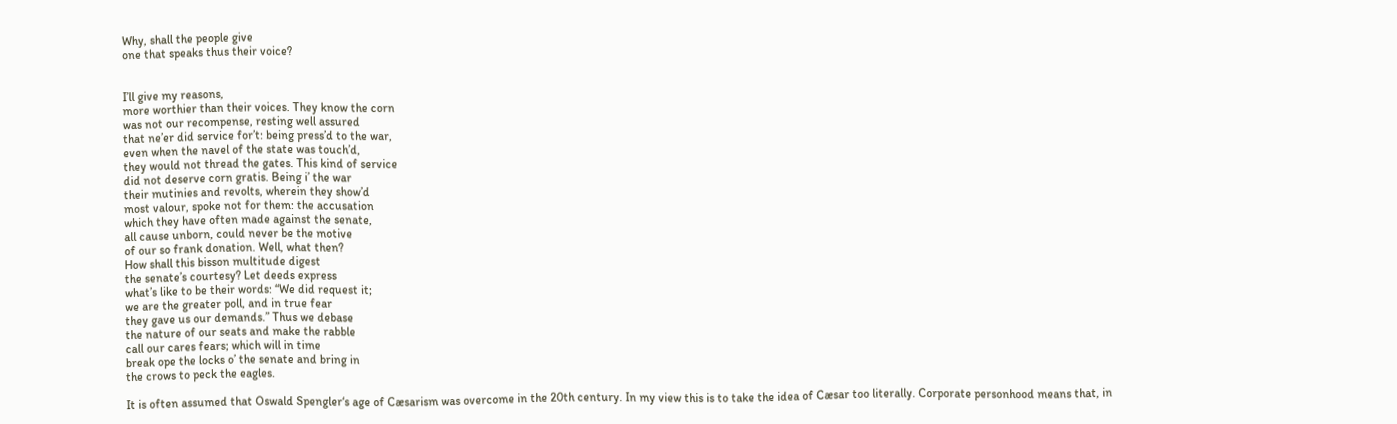Why, shall the people give
one that speaks thus their voice?


I’ll give my reasons,
more worthier than their voices. They know the corn
was not our recompense, resting well assured
that ne’er did service for’t: being press’d to the war,
even when the navel of the state was touch’d,
they would not thread the gates. This kind of service
did not deserve corn gratis. Being i’ the war
their mutinies and revolts, wherein they show’d
most valour, spoke not for them: the accusation
which they have often made against the senate,
all cause unborn, could never be the motive
of our so frank donation. Well, what then?
How shall this bisson multitude digest
the senate’s courtesy? Let deeds express
what’s like to be their words: “We did request it;
we are the greater poll, and in true fear
they gave us our demands.” Thus we debase
the nature of our seats and make the rabble
call our cares fears; which will in time
break ope the locks o’ the senate and bring in
the crows to peck the eagles.

It is often assumed that Oswald Spengler‘s age of Cæsarism was overcome in the 20th century. In my view this is to take the idea of Cæsar too literally. Corporate personhood means that, in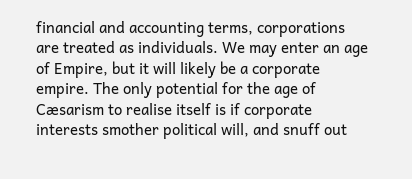financial and accounting terms, corporations are treated as individuals. We may enter an age of Empire, but it will likely be a corporate empire. The only potential for the age of Cæsarism to realise itself is if corporate interests smother political will, and snuff out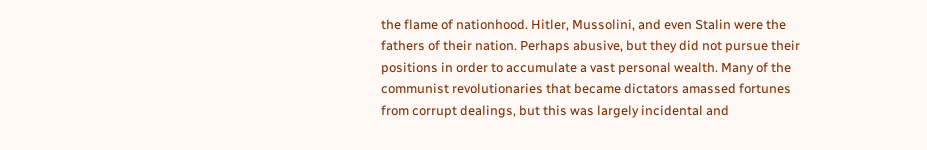the flame of nationhood. Hitler, Mussolini, and even Stalin were the fathers of their nation. Perhaps abusive, but they did not pursue their positions in order to accumulate a vast personal wealth. Many of the communist revolutionaries that became dictators amassed fortunes from corrupt dealings, but this was largely incidental and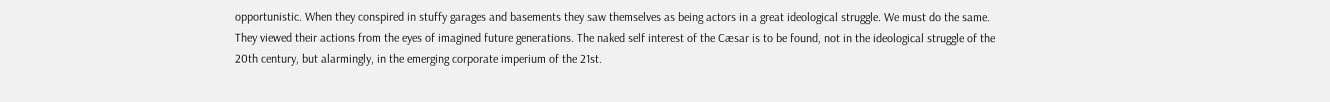opportunistic. When they conspired in stuffy garages and basements they saw themselves as being actors in a great ideological struggle. We must do the same. They viewed their actions from the eyes of imagined future generations. The naked self interest of the Cæsar is to be found, not in the ideological struggle of the 20th century, but alarmingly, in the emerging corporate imperium of the 21st.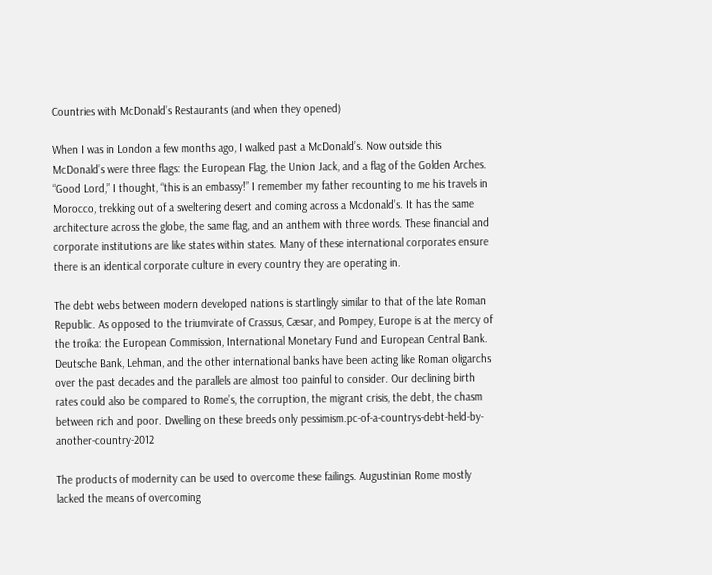Countries with McDonald’s Restaurants (and when they opened)

When I was in London a few months ago, I walked past a McDonald’s. Now outside this McDonald’s were three flags: the European Flag, the Union Jack, and a flag of the Golden Arches. “Good Lord,” I thought, “this is an embassy!” I remember my father recounting to me his travels in Morocco, trekking out of a sweltering desert and coming across a Mcdonald’s. It has the same architecture across the globe, the same flag, and an anthem with three words. These financial and corporate institutions are like states within states. Many of these international corporates ensure there is an identical corporate culture in every country they are operating in.

The debt webs between modern developed nations is startlingly similar to that of the late Roman Republic. As opposed to the triumvirate of Crassus, Cæsar, and Pompey, Europe is at the mercy of the troika: the European Commission, International Monetary Fund and European Central Bank. Deutsche Bank, Lehman, and the other international banks have been acting like Roman oligarchs over the past decades and the parallels are almost too painful to consider. Our declining birth rates could also be compared to Rome’s, the corruption, the migrant crisis, the debt, the chasm between rich and poor. Dwelling on these breeds only pessimism.pc-of-a-countrys-debt-held-by-another-country-2012

The products of modernity can be used to overcome these failings. Augustinian Rome mostly lacked the means of overcoming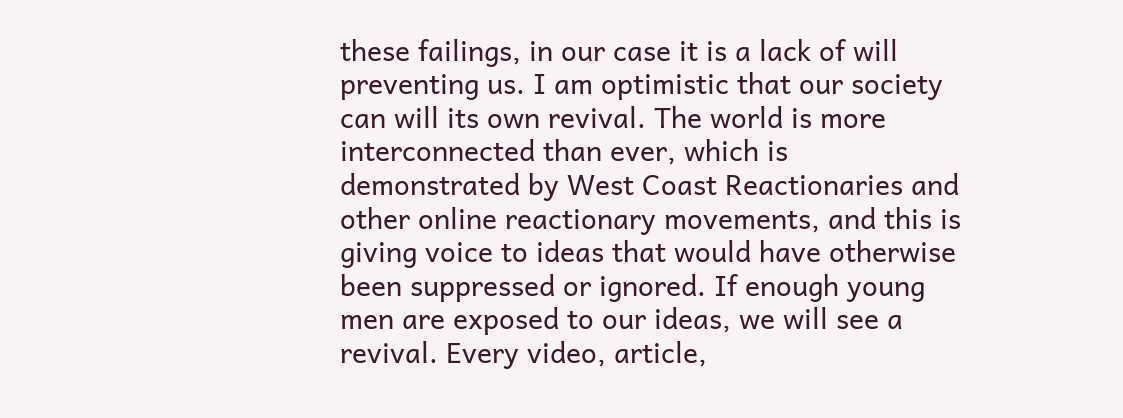these failings, in our case it is a lack of will preventing us. I am optimistic that our society can will its own revival. The world is more interconnected than ever, which is demonstrated by West Coast Reactionaries and other online reactionary movements, and this is giving voice to ideas that would have otherwise been suppressed or ignored. If enough young men are exposed to our ideas, we will see a revival. Every video, article,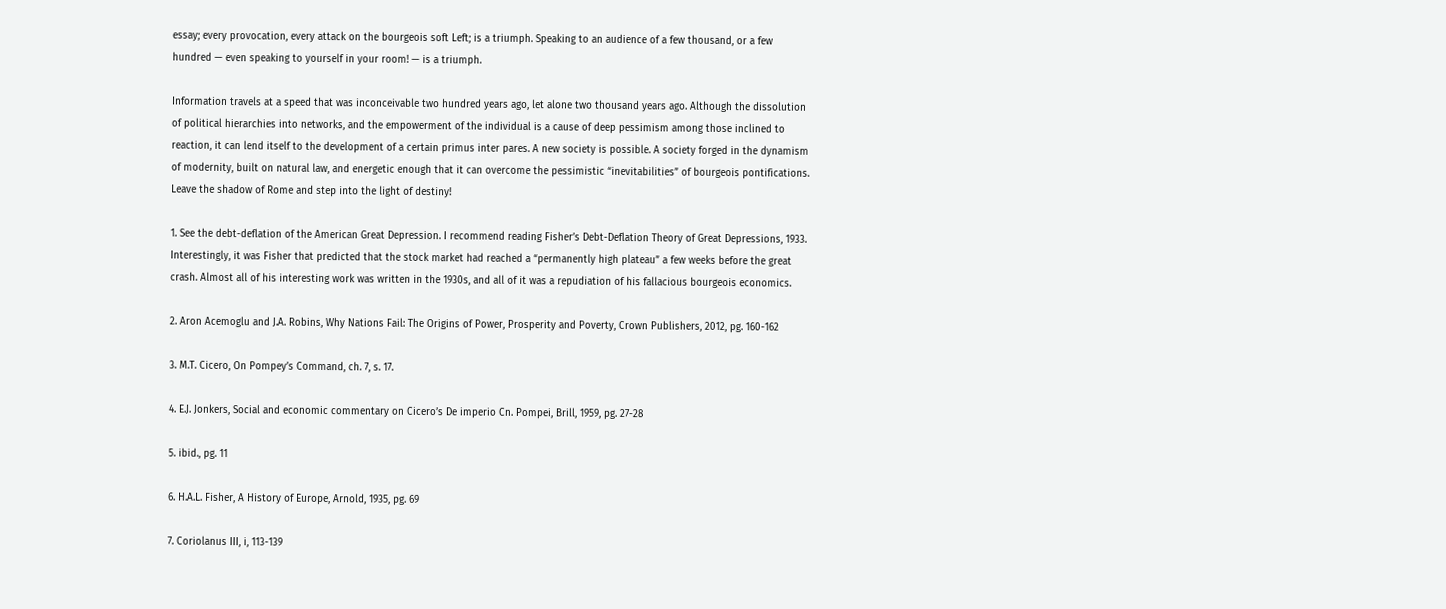essay; every provocation, every attack on the bourgeois soft Left; is a triumph. Speaking to an audience of a few thousand, or a few hundred — even speaking to yourself in your room! — is a triumph.

Information travels at a speed that was inconceivable two hundred years ago, let alone two thousand years ago. Although the dissolution of political hierarchies into networks, and the empowerment of the individual is a cause of deep pessimism among those inclined to reaction, it can lend itself to the development of a certain primus inter pares. A new society is possible. A society forged in the dynamism of modernity, built on natural law, and energetic enough that it can overcome the pessimistic “inevitabilities” of bourgeois pontifications. Leave the shadow of Rome and step into the light of destiny!

1. See the debt-deflation of the American Great Depression. I recommend reading Fisher’s Debt-Deflation Theory of Great Depressions, 1933. Interestingly, it was Fisher that predicted that the stock market had reached a “permanently high plateau” a few weeks before the great crash. Almost all of his interesting work was written in the 1930s, and all of it was a repudiation of his fallacious bourgeois economics.

2. Aron Acemoglu and J.A. Robins, Why Nations Fail: The Origins of Power, Prosperity and Poverty, Crown Publishers, 2012, pg. 160-162

3. M.T. Cicero, On Pompey’s Command, ch. 7, s. 17.

4. E.J. Jonkers, Social and economic commentary on Cicero’s De imperio Cn. Pompei, Brill, 1959, pg. 27-28

5. ibid., pg. 11

6. H.A.L. Fisher, A History of Europe, Arnold, 1935, pg. 69

7. Coriolanus III, i, 113-139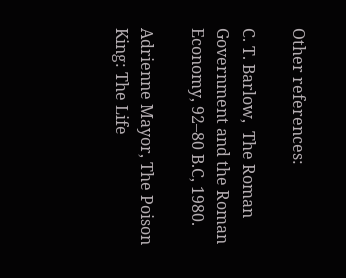Other references:

C. T. Barlow,  The Roman Government and the Roman Economy, 92–80 B.C, 1980.

Adrienne Mayor, The Poison King: The Life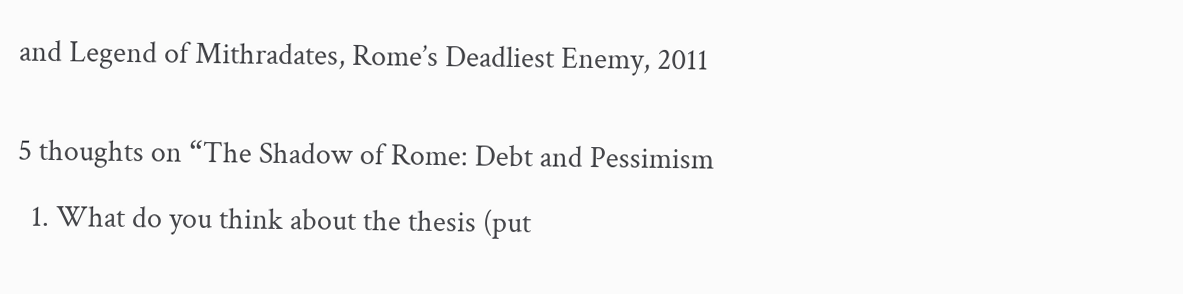and Legend of Mithradates, Rome’s Deadliest Enemy, 2011


5 thoughts on “The Shadow of Rome: Debt and Pessimism

  1. What do you think about the thesis (put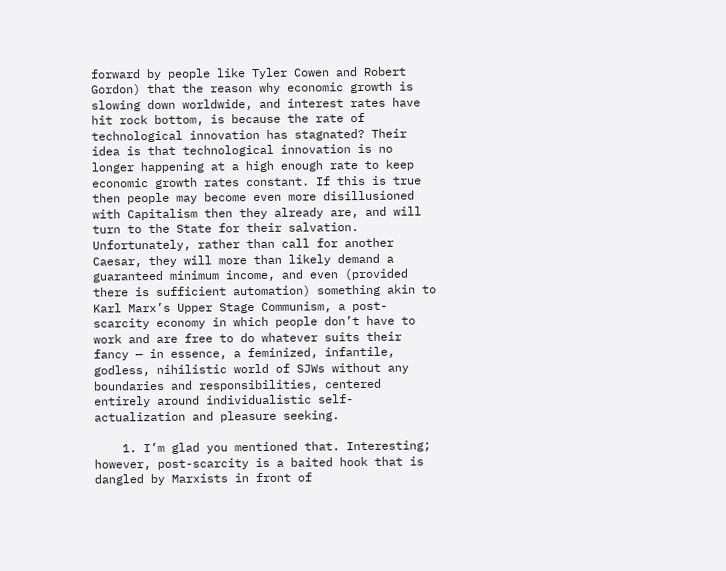forward by people like Tyler Cowen and Robert Gordon) that the reason why economic growth is slowing down worldwide, and interest rates have hit rock bottom, is because the rate of technological innovation has stagnated? Their idea is that technological innovation is no longer happening at a high enough rate to keep economic growth rates constant. If this is true then people may become even more disillusioned with Capitalism then they already are, and will turn to the State for their salvation. Unfortunately, rather than call for another Caesar, they will more than likely demand a guaranteed minimum income, and even (provided there is sufficient automation) something akin to Karl Marx’s Upper Stage Communism, a post-scarcity economy in which people don’t have to work and are free to do whatever suits their fancy — in essence, a feminized, infantile, godless, nihilistic world of SJWs without any boundaries and responsibilities, centered entirely around individualistic self-actualization and pleasure seeking.

    1. I’m glad you mentioned that. Interesting; however, post-scarcity is a baited hook that is dangled by Marxists in front of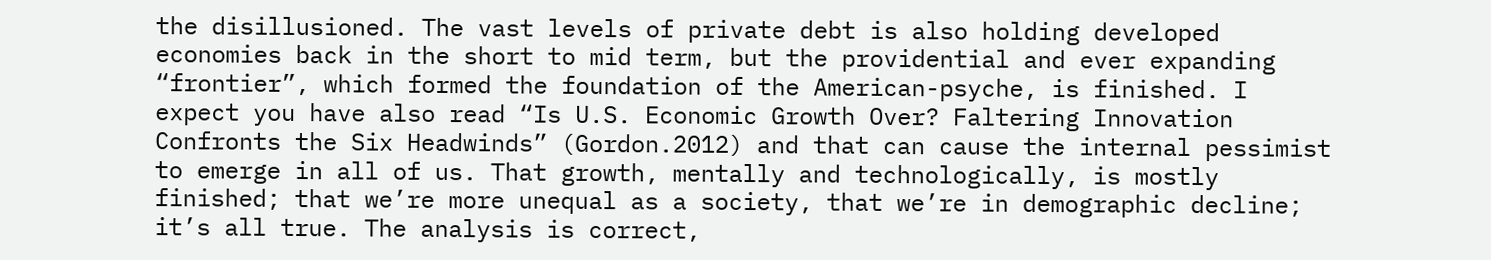the disillusioned. The vast levels of private debt is also holding developed economies back in the short to mid term, but the providential and ever expanding “frontier”, which formed the foundation of the American-psyche, is finished. I expect you have also read “Is U.S. Economic Growth Over? Faltering Innovation Confronts the Six Headwinds” (Gordon.2012) and that can cause the internal pessimist to emerge in all of us. That growth, mentally and technologically, is mostly finished; that we’re more unequal as a society, that we’re in demographic decline; it’s all true. The analysis is correct,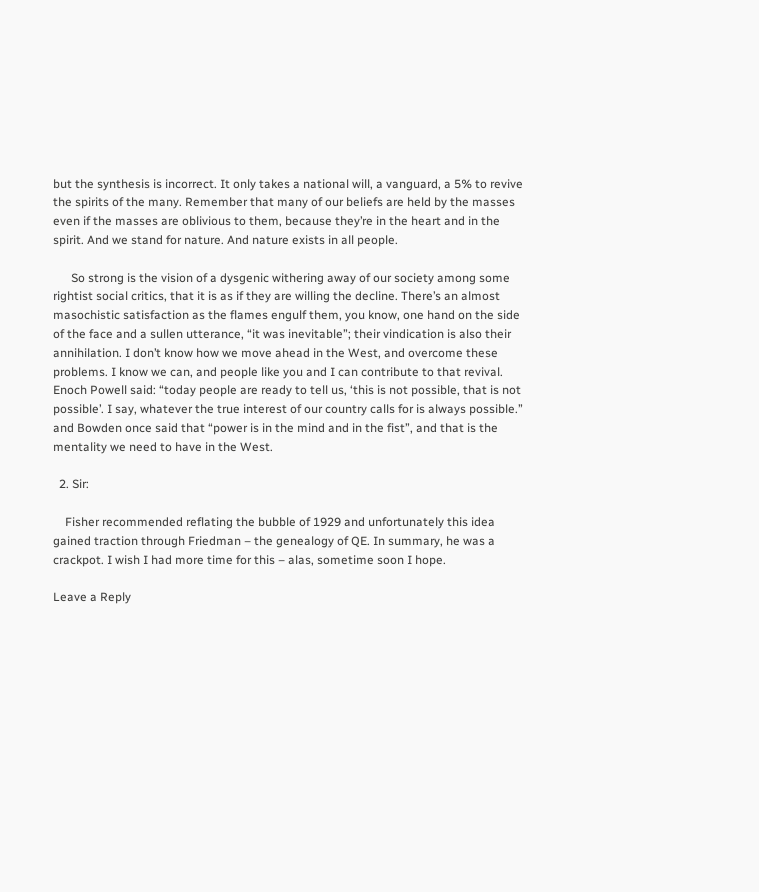but the synthesis is incorrect. It only takes a national will, a vanguard, a 5% to revive the spirits of the many. Remember that many of our beliefs are held by the masses even if the masses are oblivious to them, because they’re in the heart and in the spirit. And we stand for nature. And nature exists in all people.

      So strong is the vision of a dysgenic withering away of our society among some rightist social critics, that it is as if they are willing the decline. There’s an almost masochistic satisfaction as the flames engulf them, you know, one hand on the side of the face and a sullen utterance, “it was inevitable”; their vindication is also their annihilation. I don’t know how we move ahead in the West, and overcome these problems. I know we can, and people like you and I can contribute to that revival. Enoch Powell said: “today people are ready to tell us, ‘this is not possible, that is not possible’. I say, whatever the true interest of our country calls for is always possible.” and Bowden once said that “power is in the mind and in the fist”, and that is the mentality we need to have in the West.

  2. Sir:

    Fisher recommended reflating the bubble of 1929 and unfortunately this idea gained traction through Friedman – the genealogy of QE. In summary, he was a crackpot. I wish I had more time for this – alas, sometime soon I hope.

Leave a Reply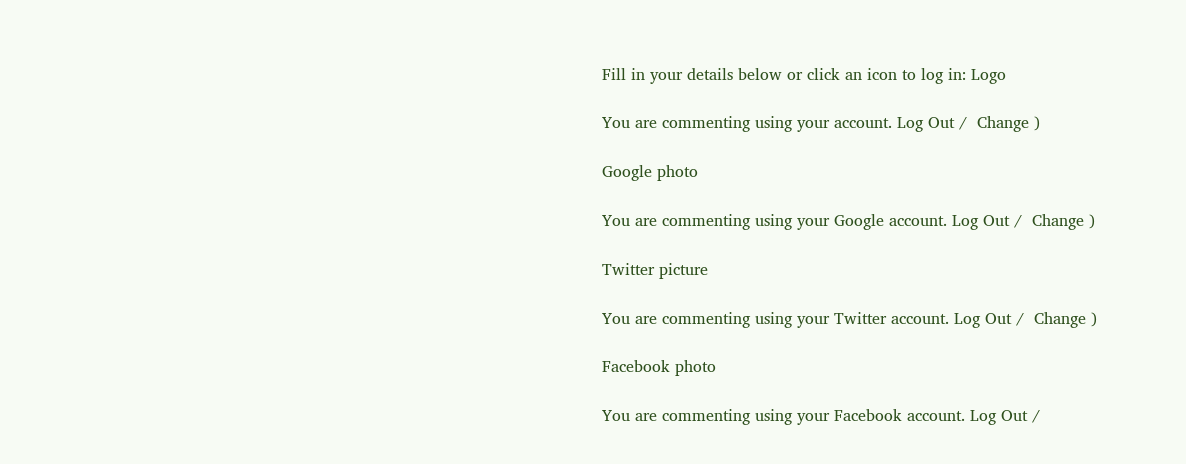Fill in your details below or click an icon to log in: Logo

You are commenting using your account. Log Out /  Change )

Google photo

You are commenting using your Google account. Log Out /  Change )

Twitter picture

You are commenting using your Twitter account. Log Out /  Change )

Facebook photo

You are commenting using your Facebook account. Log Out /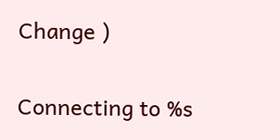Change )

Connecting to %s